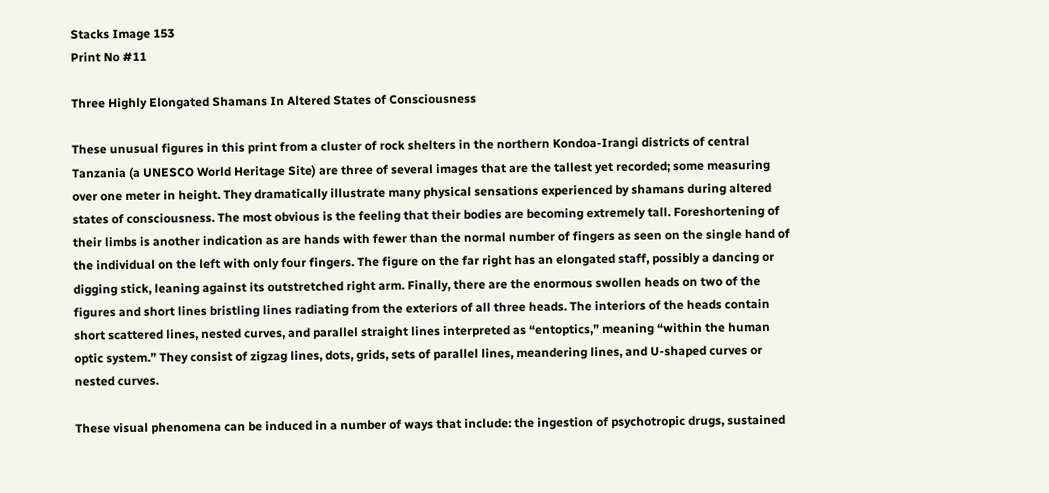Stacks Image 153
Print No #11

Three Highly Elongated Shamans In Altered States of Consciousness

These unusual figures in this print from a cluster of rock shelters in the northern Kondoa-Irangi districts of central Tanzania (a UNESCO World Heritage Site) are three of several images that are the tallest yet recorded; some measuring over one meter in height. They dramatically illustrate many physical sensations experienced by shamans during altered states of consciousness. The most obvious is the feeling that their bodies are becoming extremely tall. Foreshortening of their limbs is another indication as are hands with fewer than the normal number of fingers as seen on the single hand of the individual on the left with only four fingers. The figure on the far right has an elongated staff, possibly a dancing or digging stick, leaning against its outstretched right arm. Finally, there are the enormous swollen heads on two of the figures and short lines bristling lines radiating from the exteriors of all three heads. The interiors of the heads contain short scattered lines, nested curves, and parallel straight lines interpreted as “entoptics,” meaning “within the human optic system.” They consist of zigzag lines, dots, grids, sets of parallel lines, meandering lines, and U-shaped curves or nested curves.

These visual phenomena can be induced in a number of ways that include: the ingestion of psychotropic drugs, sustained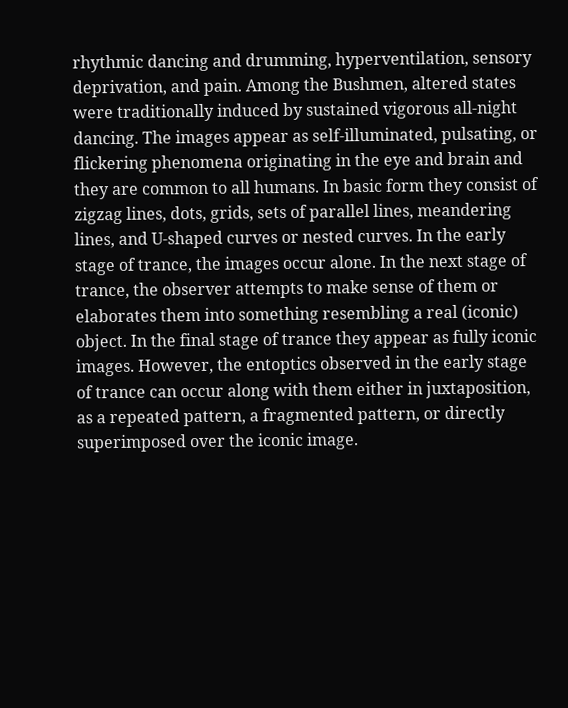rhythmic dancing and drumming, hyperventilation, sensory deprivation, and pain. Among the Bushmen, altered states were traditionally induced by sustained vigorous all-night dancing. The images appear as self-illuminated, pulsating, or flickering phenomena originating in the eye and brain and they are common to all humans. In basic form they consist of zigzag lines, dots, grids, sets of parallel lines, meandering lines, and U-shaped curves or nested curves. In the early stage of trance, the images occur alone. In the next stage of trance, the observer attempts to make sense of them or elaborates them into something resembling a real (iconic) object. In the final stage of trance they appear as fully iconic images. However, the entoptics observed in the early stage of trance can occur along with them either in juxtaposition, as a repeated pattern, a fragmented pattern, or directly superimposed over the iconic image.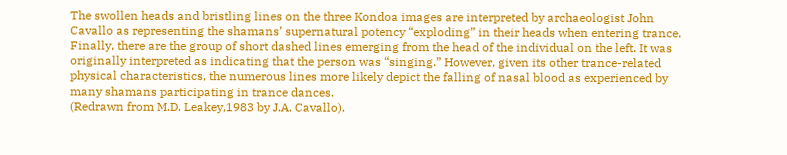The swollen heads and bristling lines on the three Kondoa images are interpreted by archaeologist John Cavallo as representing the shamans’ supernatural potency “exploding” in their heads when entering trance. Finally, there are the group of short dashed lines emerging from the head of the individual on the left. It was originally interpreted as indicating that the person was “singing.” However, given its other trance-related physical characteristics, the numerous lines more likely depict the falling of nasal blood as experienced by many shamans participating in trance dances.
(Redrawn from M.D. Leakey,1983 by J.A. Cavallo).